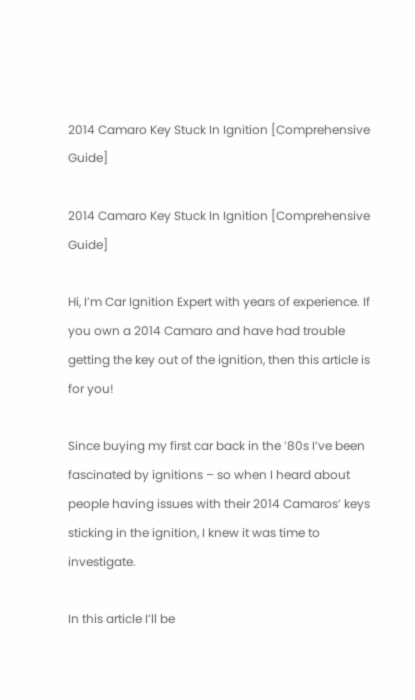2014 Camaro Key Stuck In Ignition [Comprehensive Guide]

2014 Camaro Key Stuck In Ignition [Comprehensive Guide]

Hi, I’m Car Ignition Expert with years of experience. If you own a 2014 Camaro and have had trouble getting the key out of the ignition, then this article is for you!

Since buying my first car back in the ’80s I’ve been fascinated by ignitions – so when I heard about people having issues with their 2014 Camaros’ keys sticking in the ignition, I knew it was time to investigate.

In this article I’ll be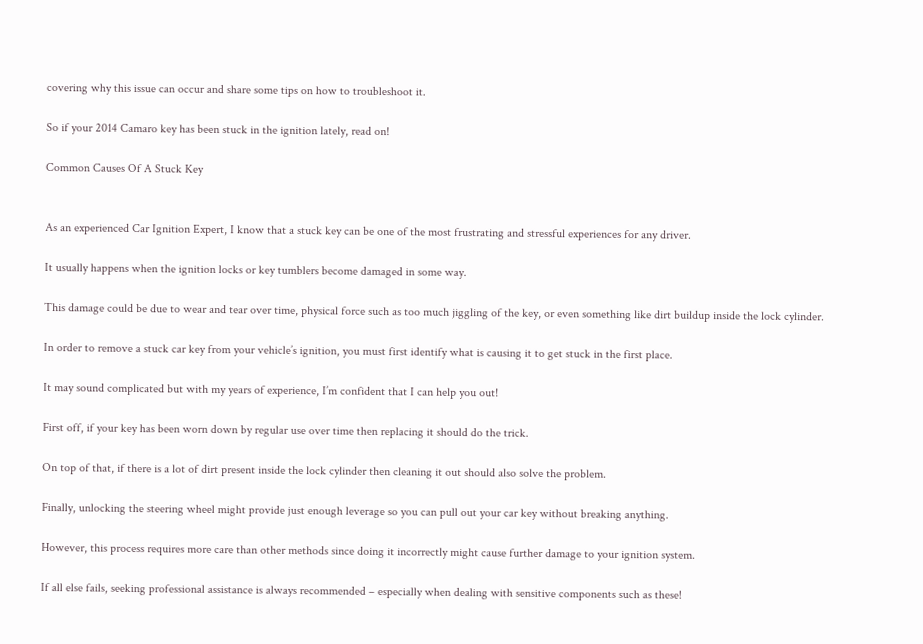covering why this issue can occur and share some tips on how to troubleshoot it.

So if your 2014 Camaro key has been stuck in the ignition lately, read on!

Common Causes Of A Stuck Key


As an experienced Car Ignition Expert, I know that a stuck key can be one of the most frustrating and stressful experiences for any driver.

It usually happens when the ignition locks or key tumblers become damaged in some way.

This damage could be due to wear and tear over time, physical force such as too much jiggling of the key, or even something like dirt buildup inside the lock cylinder.

In order to remove a stuck car key from your vehicle’s ignition, you must first identify what is causing it to get stuck in the first place.

It may sound complicated but with my years of experience, I’m confident that I can help you out!

First off, if your key has been worn down by regular use over time then replacing it should do the trick.

On top of that, if there is a lot of dirt present inside the lock cylinder then cleaning it out should also solve the problem.

Finally, unlocking the steering wheel might provide just enough leverage so you can pull out your car key without breaking anything.

However, this process requires more care than other methods since doing it incorrectly might cause further damage to your ignition system.

If all else fails, seeking professional assistance is always recommended – especially when dealing with sensitive components such as these!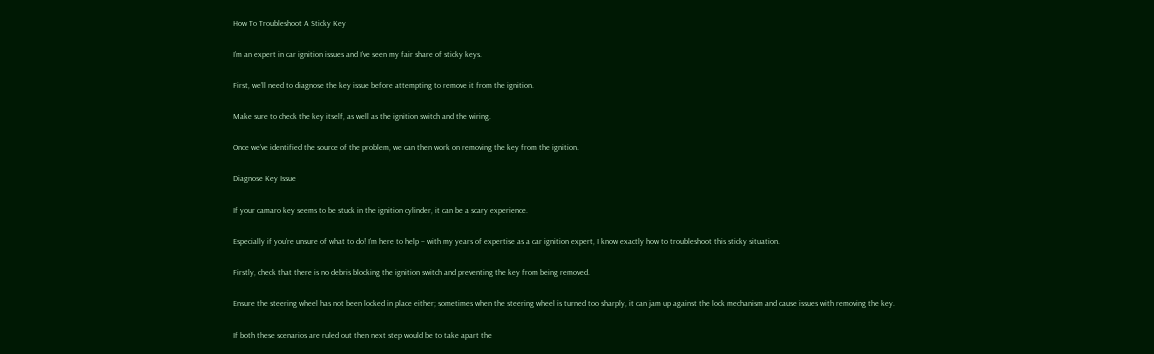How To Troubleshoot A Sticky Key

I’m an expert in car ignition issues and I’ve seen my fair share of sticky keys.

First, we’ll need to diagnose the key issue before attempting to remove it from the ignition.

Make sure to check the key itself, as well as the ignition switch and the wiring.

Once we’ve identified the source of the problem, we can then work on removing the key from the ignition.

Diagnose Key Issue

If your camaro key seems to be stuck in the ignition cylinder, it can be a scary experience.

Especially if you’re unsure of what to do! I’m here to help – with my years of expertise as a car ignition expert, I know exactly how to troubleshoot this sticky situation.

Firstly, check that there is no debris blocking the ignition switch and preventing the key from being removed.

Ensure the steering wheel has not been locked in place either; sometimes when the steering wheel is turned too sharply, it can jam up against the lock mechanism and cause issues with removing the key.

If both these scenarios are ruled out then next step would be to take apart the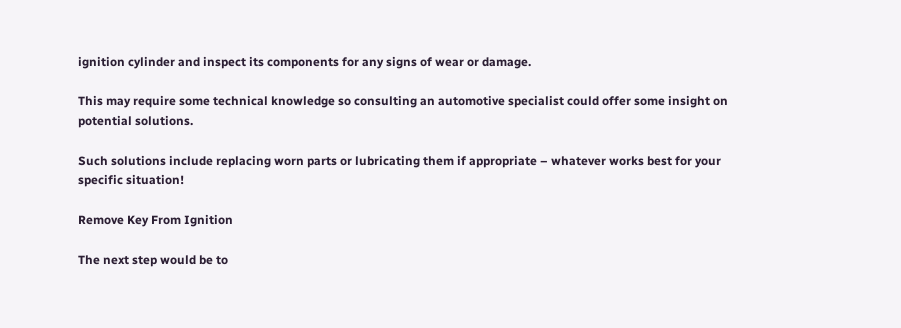ignition cylinder and inspect its components for any signs of wear or damage.

This may require some technical knowledge so consulting an automotive specialist could offer some insight on potential solutions.

Such solutions include replacing worn parts or lubricating them if appropriate – whatever works best for your specific situation!

Remove Key From Ignition

The next step would be to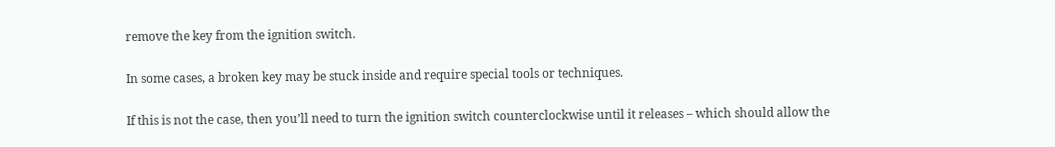remove the key from the ignition switch.

In some cases, a broken key may be stuck inside and require special tools or techniques.

If this is not the case, then you’ll need to turn the ignition switch counterclockwise until it releases – which should allow the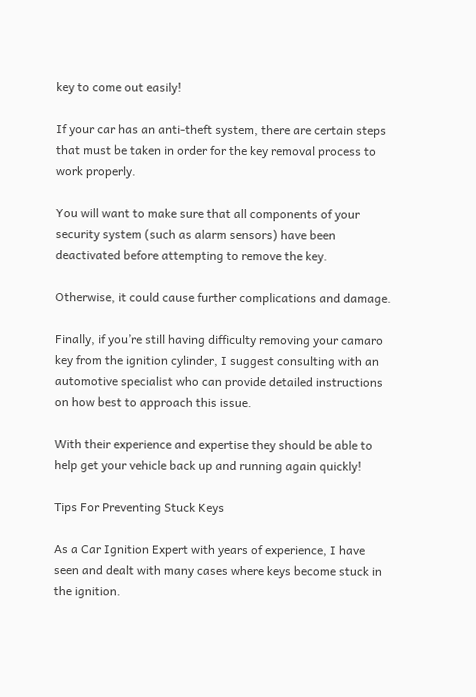key to come out easily!

If your car has an anti-theft system, there are certain steps that must be taken in order for the key removal process to work properly.

You will want to make sure that all components of your security system (such as alarm sensors) have been deactivated before attempting to remove the key.

Otherwise, it could cause further complications and damage.

Finally, if you’re still having difficulty removing your camaro key from the ignition cylinder, I suggest consulting with an automotive specialist who can provide detailed instructions on how best to approach this issue.

With their experience and expertise they should be able to help get your vehicle back up and running again quickly!

Tips For Preventing Stuck Keys

As a Car Ignition Expert with years of experience, I have seen and dealt with many cases where keys become stuck in the ignition.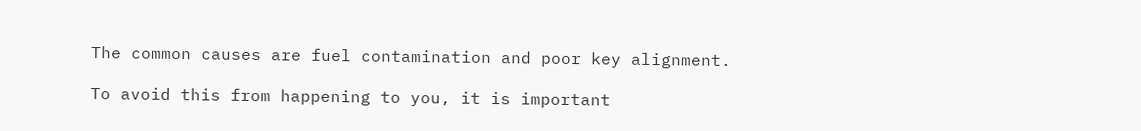The common causes are fuel contamination and poor key alignment.

To avoid this from happening to you, it is important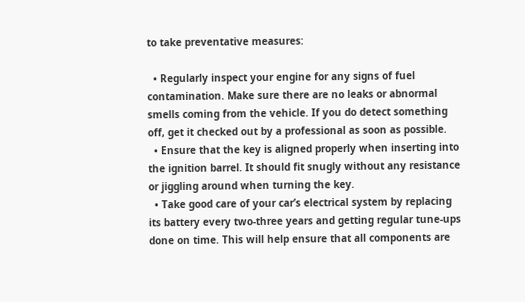to take preventative measures:

  • Regularly inspect your engine for any signs of fuel contamination. Make sure there are no leaks or abnormal smells coming from the vehicle. If you do detect something off, get it checked out by a professional as soon as possible.
  • Ensure that the key is aligned properly when inserting into the ignition barrel. It should fit snugly without any resistance or jiggling around when turning the key.
  • Take good care of your car’s electrical system by replacing its battery every two-three years and getting regular tune-ups done on time. This will help ensure that all components are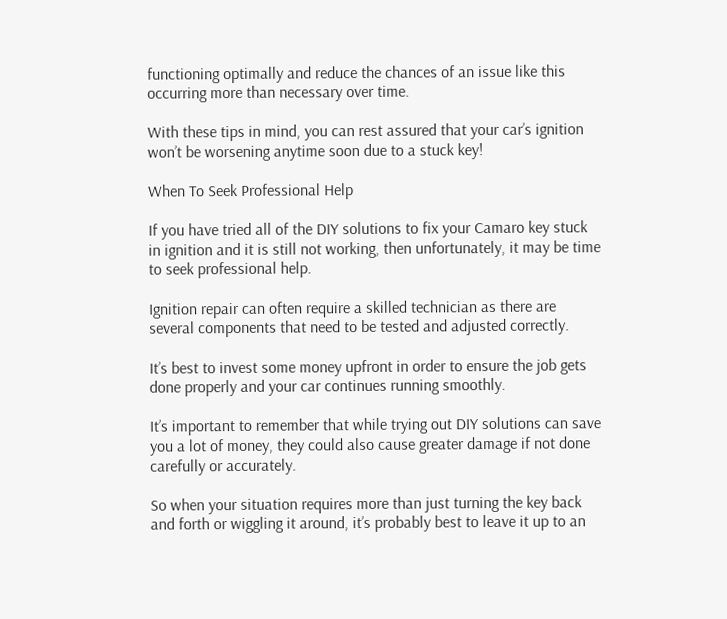functioning optimally and reduce the chances of an issue like this occurring more than necessary over time.

With these tips in mind, you can rest assured that your car’s ignition won’t be worsening anytime soon due to a stuck key!

When To Seek Professional Help

If you have tried all of the DIY solutions to fix your Camaro key stuck in ignition and it is still not working, then unfortunately, it may be time to seek professional help.

Ignition repair can often require a skilled technician as there are several components that need to be tested and adjusted correctly.

It’s best to invest some money upfront in order to ensure the job gets done properly and your car continues running smoothly.

It’s important to remember that while trying out DIY solutions can save you a lot of money, they could also cause greater damage if not done carefully or accurately.

So when your situation requires more than just turning the key back and forth or wiggling it around, it’s probably best to leave it up to an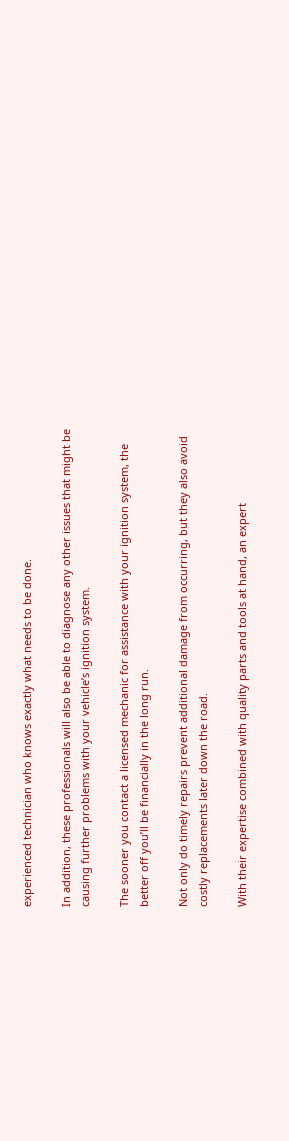experienced technician who knows exactly what needs to be done.

In addition, these professionals will also be able to diagnose any other issues that might be causing further problems with your vehicle’s ignition system.

The sooner you contact a licensed mechanic for assistance with your ignition system, the better off you’ll be financially in the long run.

Not only do timely repairs prevent additional damage from occurring, but they also avoid costly replacements later down the road.

With their expertise combined with quality parts and tools at hand, an expert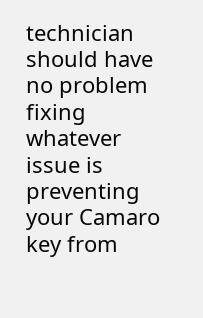technician should have no problem fixing whatever issue is preventing your Camaro key from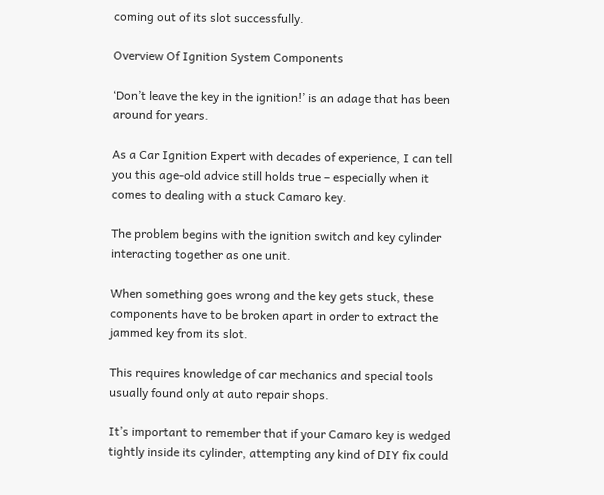coming out of its slot successfully.

Overview Of Ignition System Components

‘Don’t leave the key in the ignition!’ is an adage that has been around for years.

As a Car Ignition Expert with decades of experience, I can tell you this age-old advice still holds true – especially when it comes to dealing with a stuck Camaro key.

The problem begins with the ignition switch and key cylinder interacting together as one unit.

When something goes wrong and the key gets stuck, these components have to be broken apart in order to extract the jammed key from its slot.

This requires knowledge of car mechanics and special tools usually found only at auto repair shops.

It’s important to remember that if your Camaro key is wedged tightly inside its cylinder, attempting any kind of DIY fix could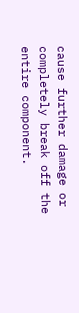cause further damage or completely break off the entire component.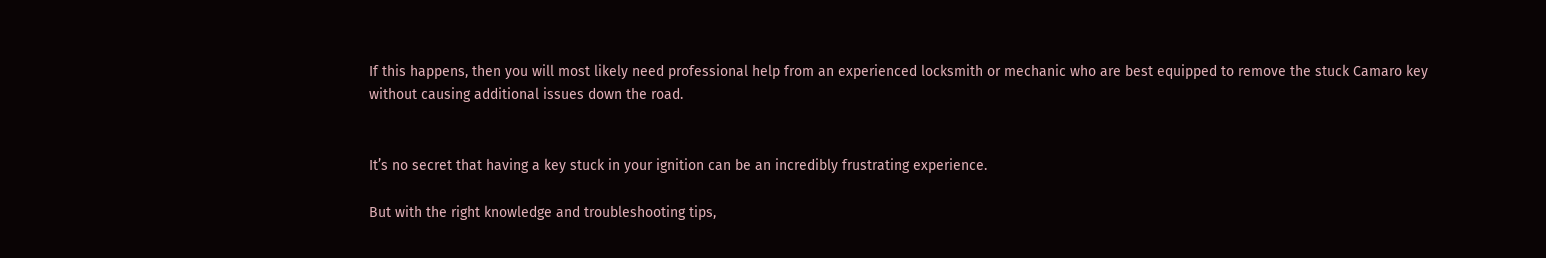If this happens, then you will most likely need professional help from an experienced locksmith or mechanic who are best equipped to remove the stuck Camaro key without causing additional issues down the road.


It’s no secret that having a key stuck in your ignition can be an incredibly frustrating experience.

But with the right knowledge and troubleshooting tips,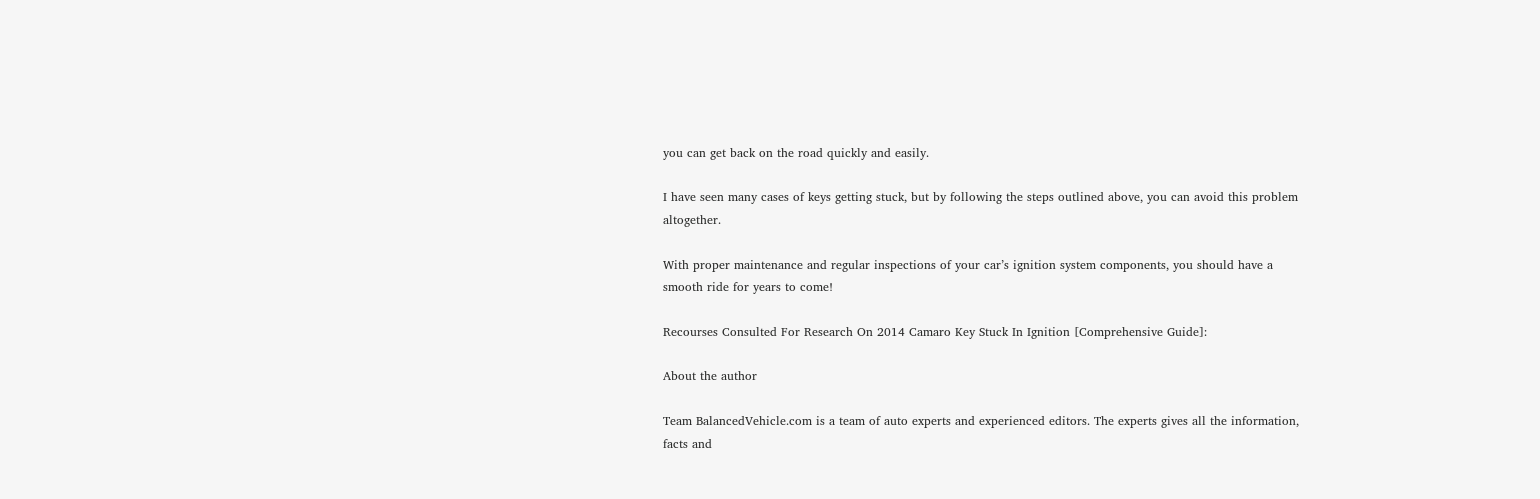you can get back on the road quickly and easily.

I have seen many cases of keys getting stuck, but by following the steps outlined above, you can avoid this problem altogether.

With proper maintenance and regular inspections of your car’s ignition system components, you should have a smooth ride for years to come!

Recourses Consulted For Research On 2014 Camaro Key Stuck In Ignition [Comprehensive Guide]:

About the author

Team BalancedVehicle.com is a team of auto experts and experienced editors. The experts gives all the information, facts and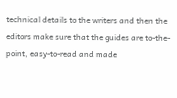technical details to the writers and then the editors make sure that the guides are to-the-point, easy-to-read and made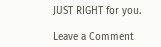JUST RIGHT for you.

Leave a Comment